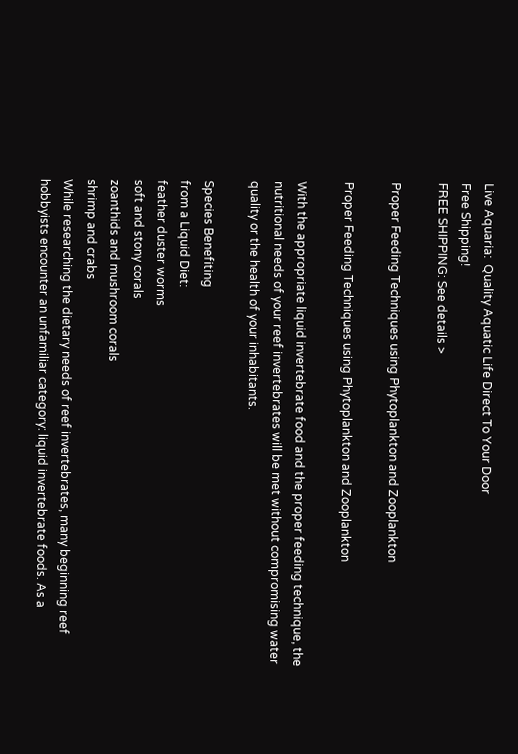Live Aquaria:  Quality Aquatic Life Direct To Your Door
Free Shipping!
FREE SHIPPING: See details >

Proper Feeding Techniques using Phytoplankton and Zooplankton

Proper Feeding Techniques using Phytoplankton and Zooplankton

With the appropriate liquid invertebrate food and the proper feeding technique, the nutritional needs of your reef invertebrates will be met without compromising water quality or the health of your inhabitants.

Species Benefiting
from a Liquid Diet:
feather duster worms
soft and stony corals
zoanthids and mushroom corals
shrimp and crabs
While researching the dietary needs of reef invertebrates, many beginning reef hobbyists encounter an unfamiliar category: liquid invertebrate foods. As a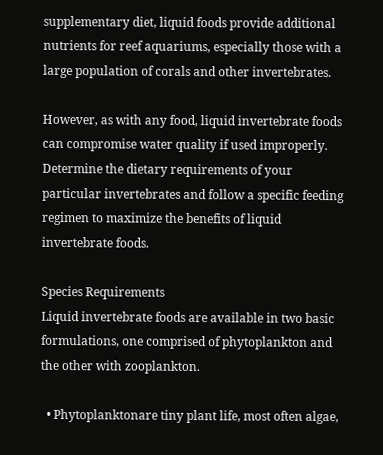supplementary diet, liquid foods provide additional nutrients for reef aquariums, especially those with a large population of corals and other invertebrates.

However, as with any food, liquid invertebrate foods can compromise water quality if used improperly. Determine the dietary requirements of your particular invertebrates and follow a specific feeding regimen to maximize the benefits of liquid invertebrate foods.

Species Requirements
Liquid invertebrate foods are available in two basic formulations, one comprised of phytoplankton and the other with zooplankton.

  • Phytoplanktonare tiny plant life, most often algae,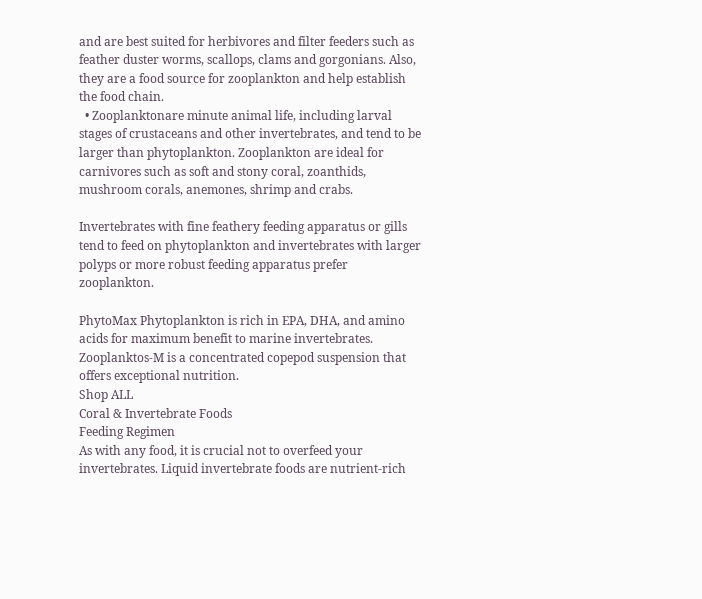and are best suited for herbivores and filter feeders such as feather duster worms, scallops, clams and gorgonians. Also, they are a food source for zooplankton and help establish the food chain.
  • Zooplanktonare minute animal life, including larval stages of crustaceans and other invertebrates, and tend to be larger than phytoplankton. Zooplankton are ideal for carnivores such as soft and stony coral, zoanthids, mushroom corals, anemones, shrimp and crabs.

Invertebrates with fine feathery feeding apparatus or gills tend to feed on phytoplankton and invertebrates with larger polyps or more robust feeding apparatus prefer zooplankton.

PhytoMax Phytoplankton is rich in EPA, DHA, and amino acids for maximum benefit to marine invertebrates.
Zooplanktos-M is a concentrated copepod suspension that offers exceptional nutrition.
Shop ALL
Coral & Invertebrate Foods
Feeding Regimen
As with any food, it is crucial not to overfeed your invertebrates. Liquid invertebrate foods are nutrient-rich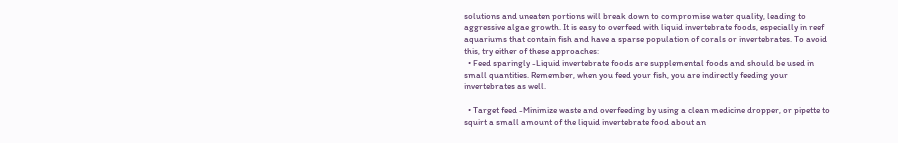solutions and uneaten portions will break down to compromise water quality, leading to aggressive algae growth. It is easy to overfeed with liquid invertebrate foods, especially in reef aquariums that contain fish and have a sparse population of corals or invertebrates. To avoid this, try either of these approaches:
  • Feed sparingly -Liquid invertebrate foods are supplemental foods and should be used in small quantities. Remember, when you feed your fish, you are indirectly feeding your invertebrates as well.

  • Target feed -Minimize waste and overfeeding by using a clean medicine dropper, or pipette to squirt a small amount of the liquid invertebrate food about an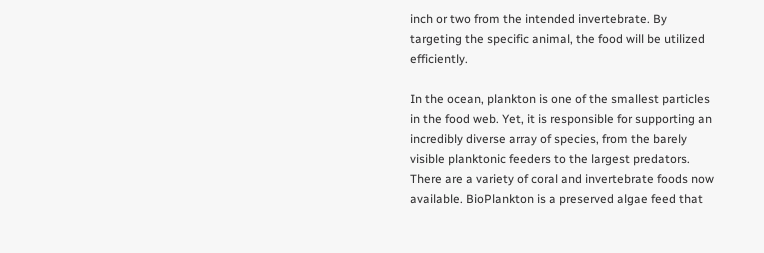inch or two from the intended invertebrate. By targeting the specific animal, the food will be utilized efficiently.

In the ocean, plankton is one of the smallest particles in the food web. Yet, it is responsible for supporting an incredibly diverse array of species, from the barely visible planktonic feeders to the largest predators. There are a variety of coral and invertebrate foods now available. BioPlankton is a preserved algae feed that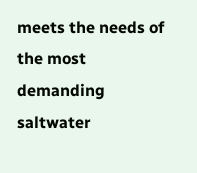meets the needs of the most demanding saltwater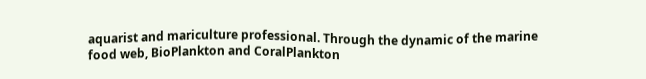aquarist and mariculture professional. Through the dynamic of the marine food web, BioPlankton and CoralPlankton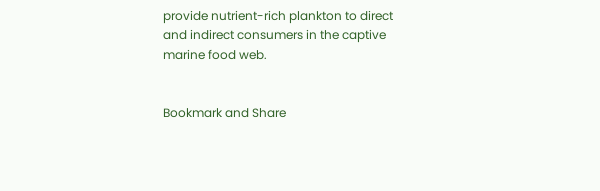provide nutrient-rich plankton to direct and indirect consumers in the captive marine food web.


Bookmark and Share